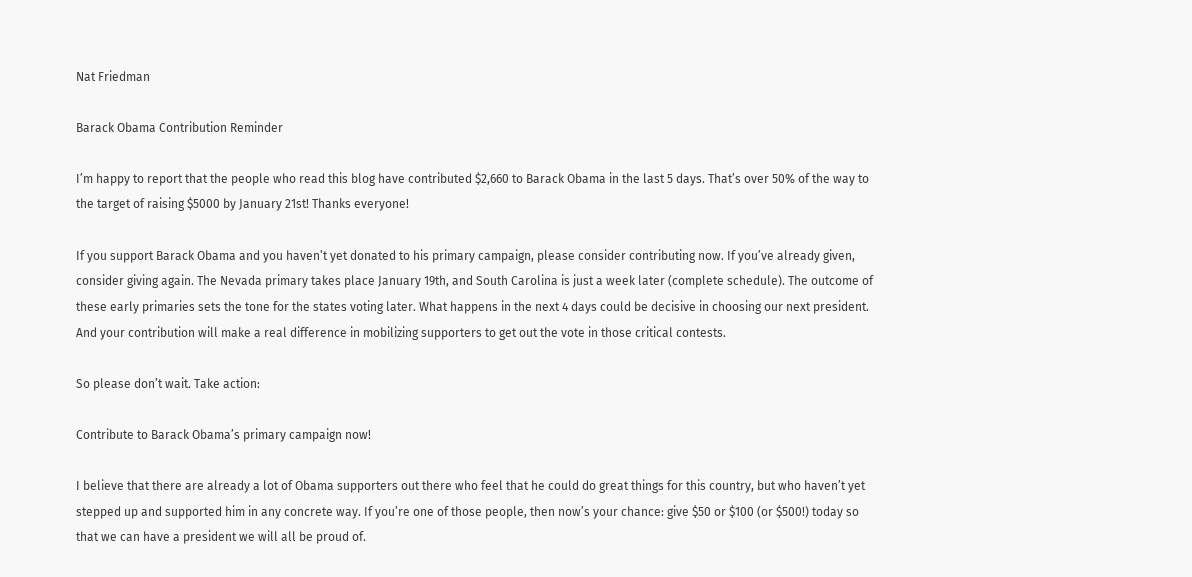Nat Friedman

Barack Obama Contribution Reminder

I’m happy to report that the people who read this blog have contributed $2,660 to Barack Obama in the last 5 days. That’s over 50% of the way to the target of raising $5000 by January 21st! Thanks everyone!

If you support Barack Obama and you haven’t yet donated to his primary campaign, please consider contributing now. If you’ve already given, consider giving again. The Nevada primary takes place January 19th, and South Carolina is just a week later (complete schedule). The outcome of these early primaries sets the tone for the states voting later. What happens in the next 4 days could be decisive in choosing our next president. And your contribution will make a real difference in mobilizing supporters to get out the vote in those critical contests.

So please don’t wait. Take action:

Contribute to Barack Obama’s primary campaign now!

I believe that there are already a lot of Obama supporters out there who feel that he could do great things for this country, but who haven’t yet stepped up and supported him in any concrete way. If you’re one of those people, then now’s your chance: give $50 or $100 (or $500!) today so that we can have a president we will all be proud of.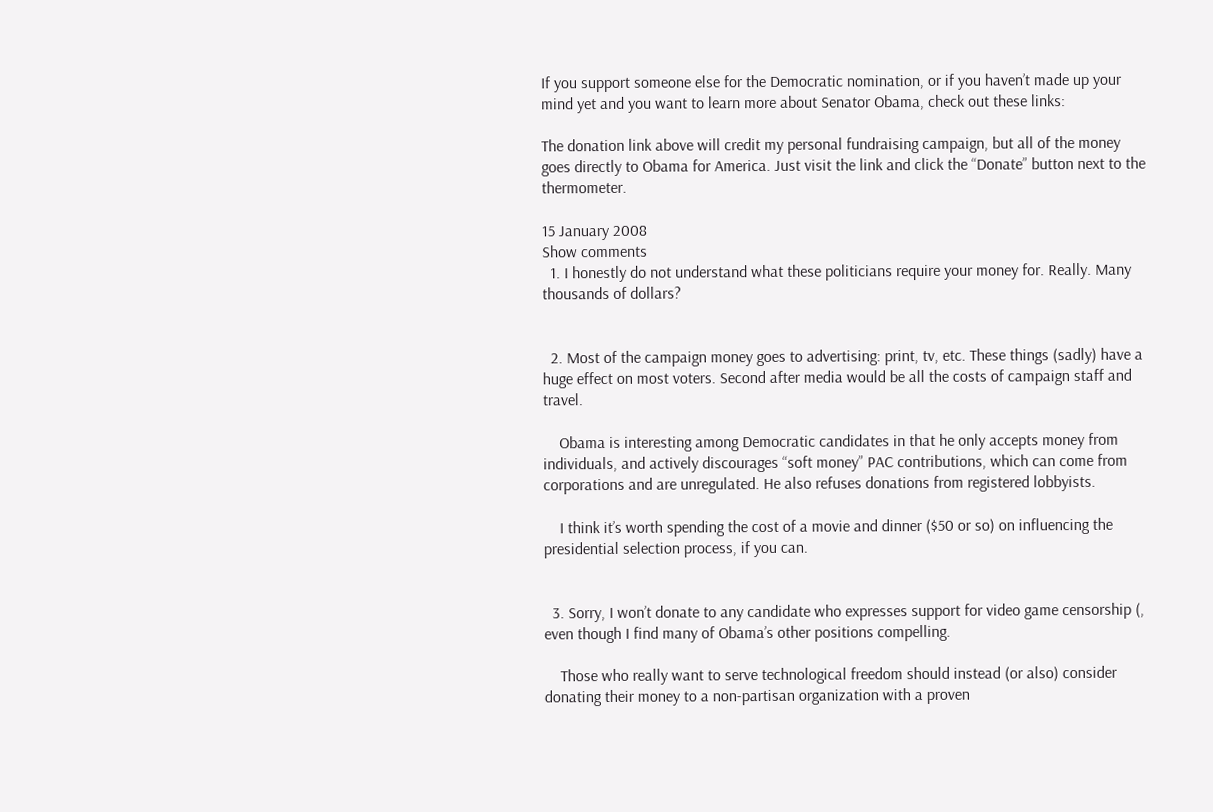If you support someone else for the Democratic nomination, or if you haven’t made up your mind yet and you want to learn more about Senator Obama, check out these links:

The donation link above will credit my personal fundraising campaign, but all of the money goes directly to Obama for America. Just visit the link and click the “Donate” button next to the thermometer.

15 January 2008
Show comments
  1. I honestly do not understand what these politicians require your money for. Really. Many thousands of dollars?


  2. Most of the campaign money goes to advertising: print, tv, etc. These things (sadly) have a huge effect on most voters. Second after media would be all the costs of campaign staff and travel.

    Obama is interesting among Democratic candidates in that he only accepts money from individuals, and actively discourages “soft money” PAC contributions, which can come from corporations and are unregulated. He also refuses donations from registered lobbyists.

    I think it’s worth spending the cost of a movie and dinner ($50 or so) on influencing the presidential selection process, if you can.


  3. Sorry, I won’t donate to any candidate who expresses support for video game censorship (, even though I find many of Obama’s other positions compelling.

    Those who really want to serve technological freedom should instead (or also) consider donating their money to a non-partisan organization with a proven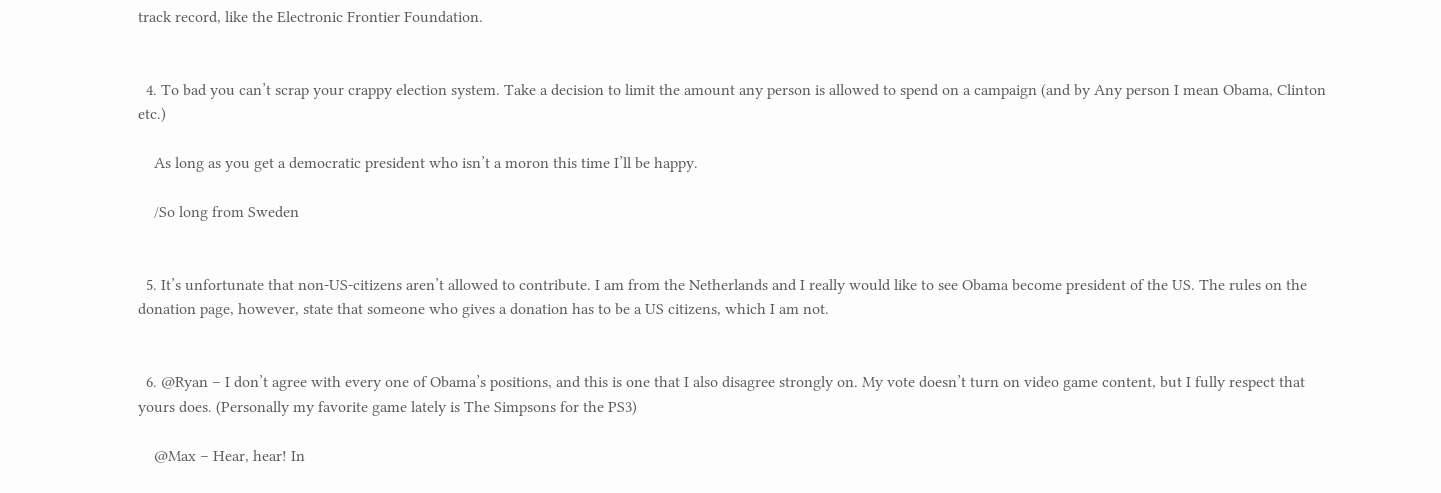track record, like the Electronic Frontier Foundation.


  4. To bad you can’t scrap your crappy election system. Take a decision to limit the amount any person is allowed to spend on a campaign (and by Any person I mean Obama, Clinton etc.)

    As long as you get a democratic president who isn’t a moron this time I’ll be happy.

    /So long from Sweden


  5. It’s unfortunate that non-US-citizens aren’t allowed to contribute. I am from the Netherlands and I really would like to see Obama become president of the US. The rules on the donation page, however, state that someone who gives a donation has to be a US citizens, which I am not.


  6. @Ryan – I don’t agree with every one of Obama’s positions, and this is one that I also disagree strongly on. My vote doesn’t turn on video game content, but I fully respect that yours does. (Personally my favorite game lately is The Simpsons for the PS3)

    @Max – Hear, hear! In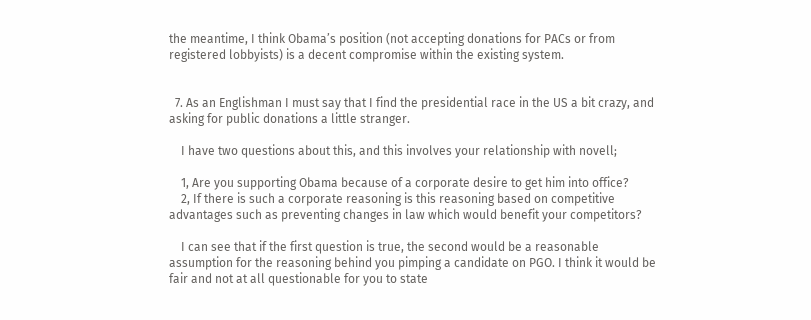the meantime, I think Obama’s position (not accepting donations for PACs or from registered lobbyists) is a decent compromise within the existing system.


  7. As an Englishman I must say that I find the presidential race in the US a bit crazy, and asking for public donations a little stranger.

    I have two questions about this, and this involves your relationship with novell;

    1, Are you supporting Obama because of a corporate desire to get him into office?
    2, If there is such a corporate reasoning is this reasoning based on competitive advantages such as preventing changes in law which would benefit your competitors?

    I can see that if the first question is true, the second would be a reasonable assumption for the reasoning behind you pimping a candidate on PGO. I think it would be fair and not at all questionable for you to state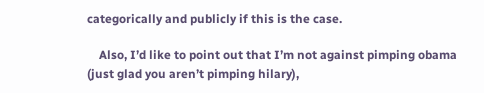categorically and publicly if this is the case.

    Also, I’d like to point out that I’m not against pimping obama (just glad you aren’t pimping hilary),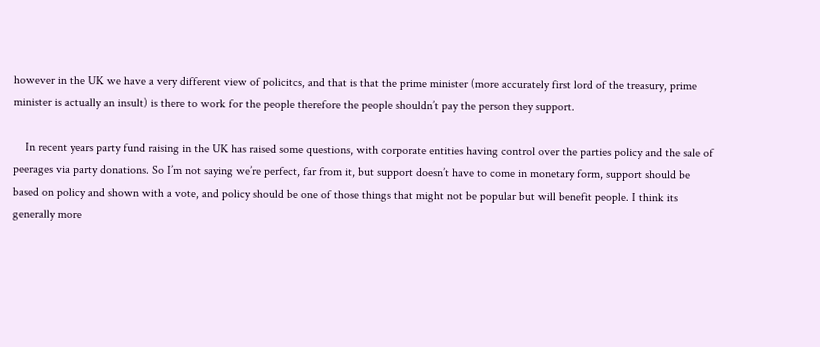however in the UK we have a very different view of policitcs, and that is that the prime minister (more accurately first lord of the treasury, prime minister is actually an insult) is there to work for the people therefore the people shouldn’t pay the person they support.

    In recent years party fund raising in the UK has raised some questions, with corporate entities having control over the parties policy and the sale of peerages via party donations. So I’m not saying we’re perfect, far from it, but support doesn’t have to come in monetary form, support should be based on policy and shown with a vote, and policy should be one of those things that might not be popular but will benefit people. I think its generally more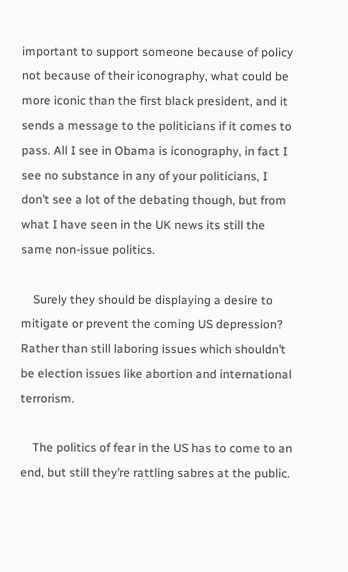important to support someone because of policy not because of their iconography, what could be more iconic than the first black president, and it sends a message to the politicians if it comes to pass. All I see in Obama is iconography, in fact I see no substance in any of your politicians, I don’t see a lot of the debating though, but from what I have seen in the UK news its still the same non-issue politics.

    Surely they should be displaying a desire to mitigate or prevent the coming US depression? Rather than still laboring issues which shouldn’t be election issues like abortion and international terrorism.

    The politics of fear in the US has to come to an end, but still they’re rattling sabres at the public.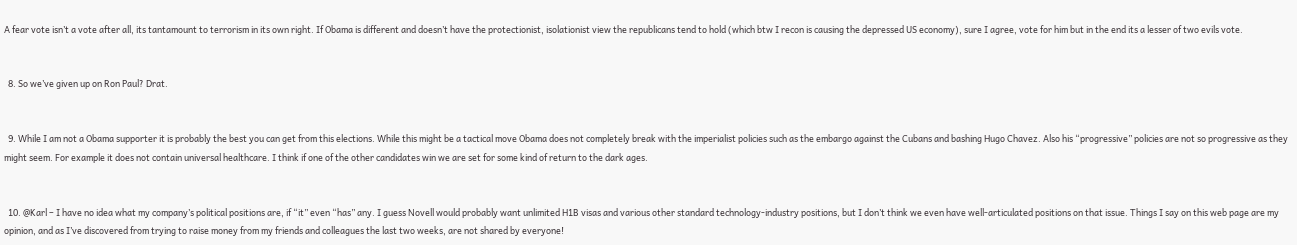A fear vote isn’t a vote after all, its tantamount to terrorism in its own right. If Obama is different and doesn’t have the protectionist, isolationist view the republicans tend to hold (which btw I recon is causing the depressed US economy), sure I agree, vote for him but in the end its a lesser of two evils vote.


  8. So we’ve given up on Ron Paul? Drat.


  9. While I am not a Obama supporter it is probably the best you can get from this elections. While this might be a tactical move Obama does not completely break with the imperialist policies such as the embargo against the Cubans and bashing Hugo Chavez. Also his “progressive” policies are not so progressive as they might seem. For example it does not contain universal healthcare. I think if one of the other candidates win we are set for some kind of return to the dark ages.


  10. @Karl – I have no idea what my company’s political positions are, if “it” even “has” any. I guess Novell would probably want unlimited H1B visas and various other standard technology-industry positions, but I don’t think we even have well-articulated positions on that issue. Things I say on this web page are my opinion, and as I’ve discovered from trying to raise money from my friends and colleagues the last two weeks, are not shared by everyone!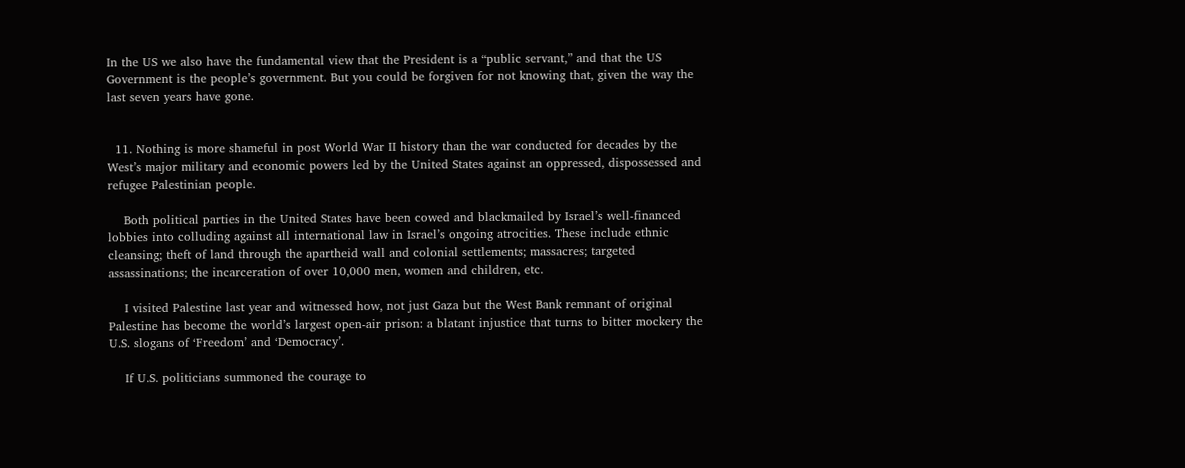In the US we also have the fundamental view that the President is a “public servant,” and that the US Government is the people’s government. But you could be forgiven for not knowing that, given the way the last seven years have gone.


  11. Nothing is more shameful in post World War II history than the war conducted for decades by the West’s major military and economic powers led by the United States against an oppressed, dispossessed and refugee Palestinian people.

    Both political parties in the United States have been cowed and blackmailed by Israel’s well-financed lobbies into colluding against all international law in Israel’s ongoing atrocities. These include ethnic cleansing; theft of land through the apartheid wall and colonial settlements; massacres; targeted assassinations; the incarceration of over 10,000 men, women and children, etc.

    I visited Palestine last year and witnessed how, not just Gaza but the West Bank remnant of original Palestine has become the world’s largest open-air prison: a blatant injustice that turns to bitter mockery the U.S. slogans of ‘Freedom’ and ‘Democracy’.

    If U.S. politicians summoned the courage to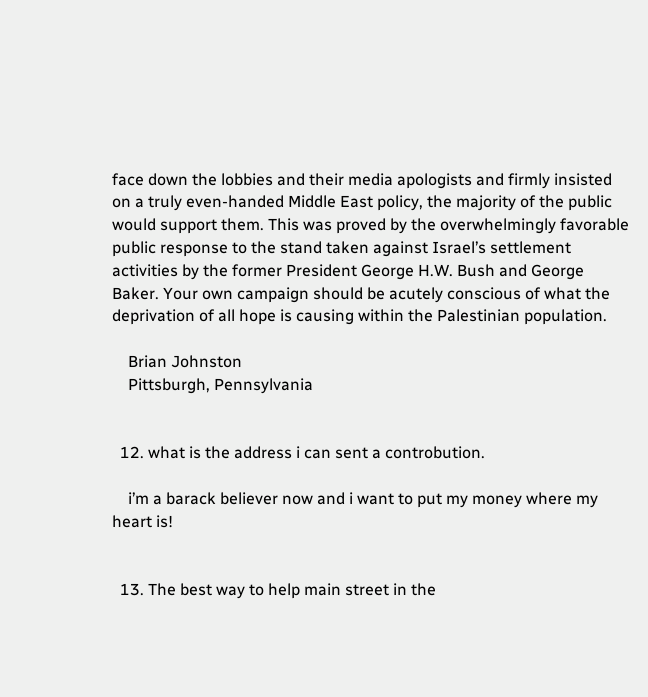face down the lobbies and their media apologists and firmly insisted on a truly even-handed Middle East policy, the majority of the public would support them. This was proved by the overwhelmingly favorable public response to the stand taken against Israel’s settlement activities by the former President George H.W. Bush and George Baker. Your own campaign should be acutely conscious of what the deprivation of all hope is causing within the Palestinian population.

    Brian Johnston
    Pittsburgh, Pennsylvania


  12. what is the address i can sent a controbution.

    i’m a barack believer now and i want to put my money where my heart is!


  13. The best way to help main street in the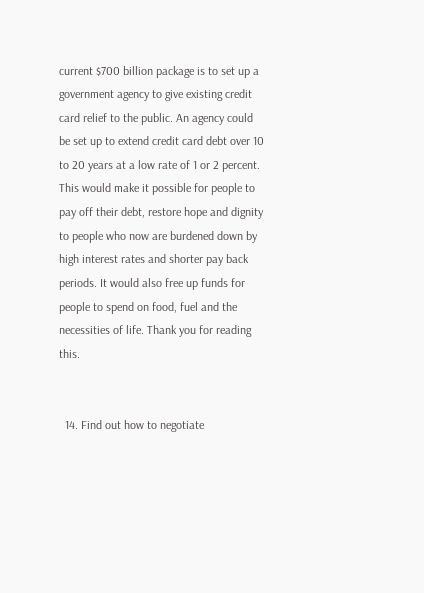current $700 billion package is to set up a government agency to give existing credit card relief to the public. An agency could be set up to extend credit card debt over 10 to 20 years at a low rate of 1 or 2 percent. This would make it possible for people to pay off their debt, restore hope and dignity to people who now are burdened down by high interest rates and shorter pay back periods. It would also free up funds for people to spend on food, fuel and the necessities of life. Thank you for reading this.


  14. Find out how to negotiate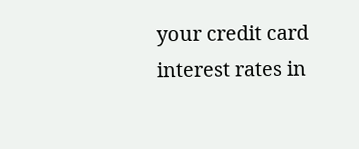your credit card interest rates in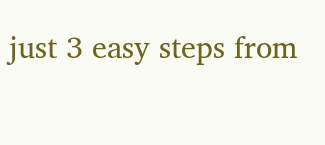just 3 easy steps from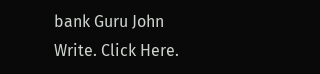bank Guru John Write. Click Here.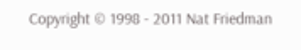Copyright © 1998 - 2011 Nat Friedman